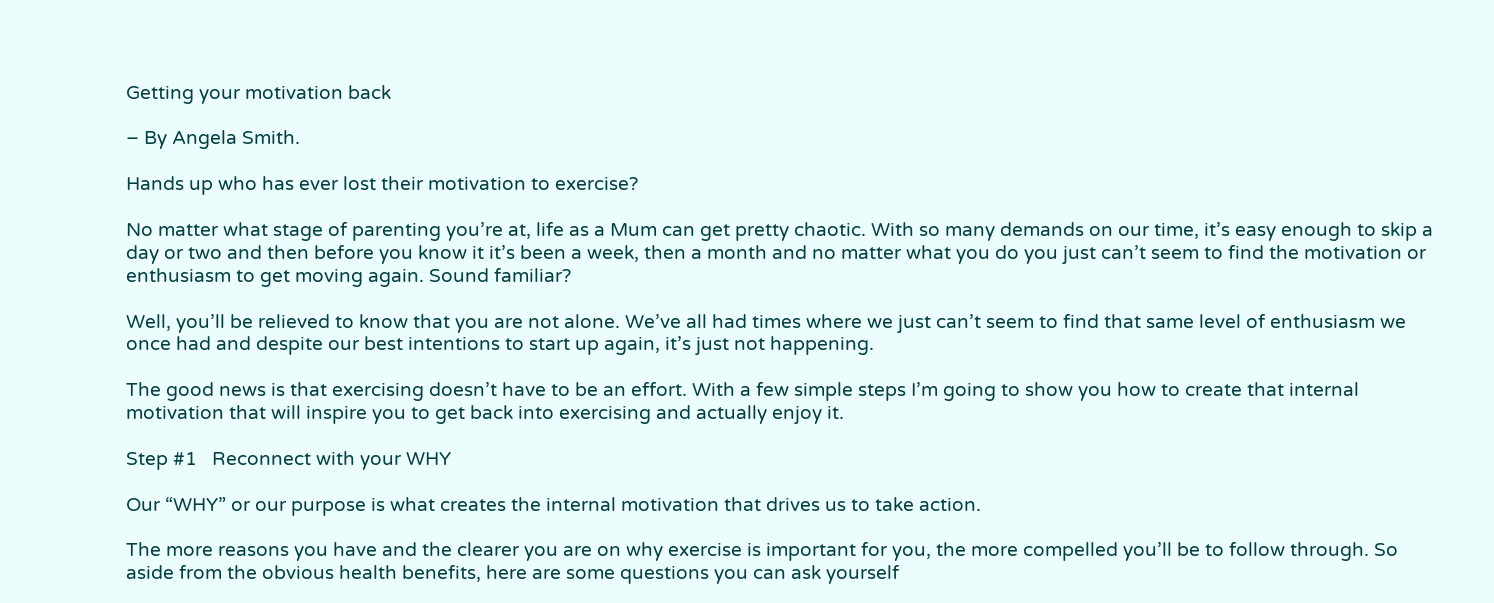Getting your motivation back

– By Angela Smith.

Hands up who has ever lost their motivation to exercise?

No matter what stage of parenting you’re at, life as a Mum can get pretty chaotic. With so many demands on our time, it’s easy enough to skip a day or two and then before you know it it’s been a week, then a month and no matter what you do you just can’t seem to find the motivation or enthusiasm to get moving again. Sound familiar?

Well, you’ll be relieved to know that you are not alone. We’ve all had times where we just can’t seem to find that same level of enthusiasm we once had and despite our best intentions to start up again, it’s just not happening.

The good news is that exercising doesn’t have to be an effort. With a few simple steps I’m going to show you how to create that internal motivation that will inspire you to get back into exercising and actually enjoy it.

Step #1   Reconnect with your WHY

Our “WHY” or our purpose is what creates the internal motivation that drives us to take action.

The more reasons you have and the clearer you are on why exercise is important for you, the more compelled you’ll be to follow through. So aside from the obvious health benefits, here are some questions you can ask yourself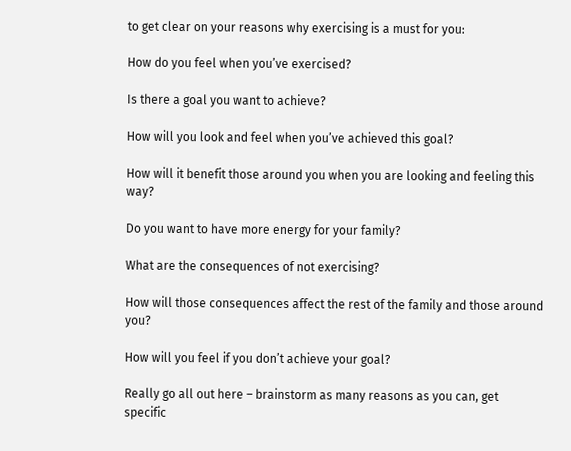to get clear on your reasons why exercising is a must for you:

How do you feel when you’ve exercised?

Is there a goal you want to achieve?

How will you look and feel when you’ve achieved this goal?

How will it benefit those around you when you are looking and feeling this way?

Do you want to have more energy for your family?

What are the consequences of not exercising?

How will those consequences affect the rest of the family and those around you?

How will you feel if you don’t achieve your goal?

Really go all out here – brainstorm as many reasons as you can, get specific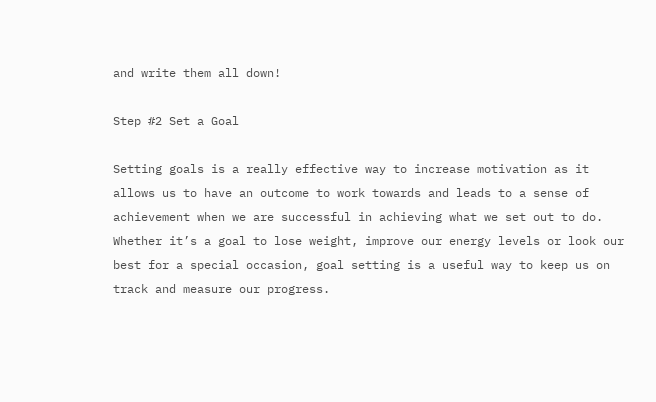and write them all down!

Step #2 Set a Goal

Setting goals is a really effective way to increase motivation as it allows us to have an outcome to work towards and leads to a sense of achievement when we are successful in achieving what we set out to do. Whether it’s a goal to lose weight, improve our energy levels or look our best for a special occasion, goal setting is a useful way to keep us on track and measure our progress.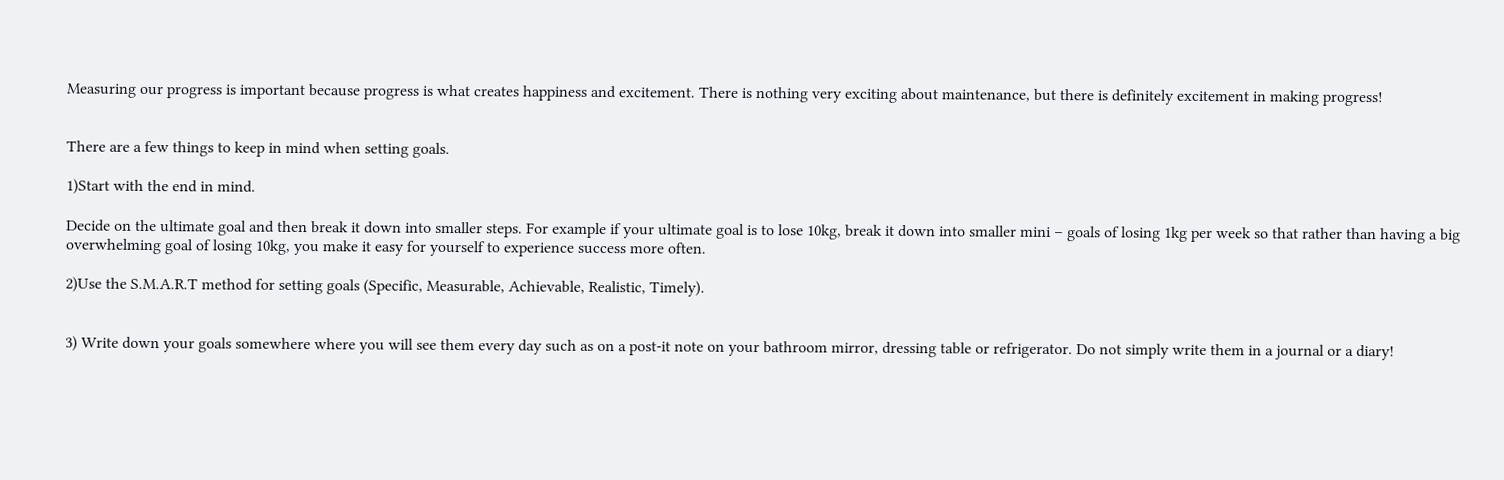Measuring our progress is important because progress is what creates happiness and excitement. There is nothing very exciting about maintenance, but there is definitely excitement in making progress!


There are a few things to keep in mind when setting goals.

1)Start with the end in mind.

Decide on the ultimate goal and then break it down into smaller steps. For example if your ultimate goal is to lose 10kg, break it down into smaller mini – goals of losing 1kg per week so that rather than having a big overwhelming goal of losing 10kg, you make it easy for yourself to experience success more often.

2)Use the S.M.A.R.T method for setting goals (Specific, Measurable, Achievable, Realistic, Timely).


3) Write down your goals somewhere where you will see them every day such as on a post-it note on your bathroom mirror, dressing table or refrigerator. Do not simply write them in a journal or a diary!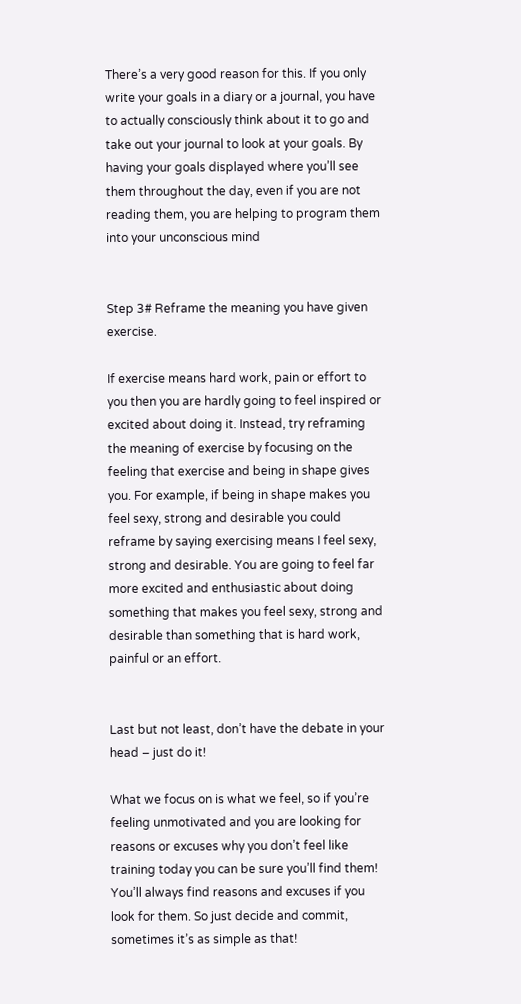There’s a very good reason for this. If you only write your goals in a diary or a journal, you have to actually consciously think about it to go and take out your journal to look at your goals. By having your goals displayed where you’ll see them throughout the day, even if you are not reading them, you are helping to program them into your unconscious mind


Step 3# Reframe the meaning you have given exercise.

If exercise means hard work, pain or effort to you then you are hardly going to feel inspired or excited about doing it. Instead, try reframing the meaning of exercise by focusing on the feeling that exercise and being in shape gives you. For example, if being in shape makes you feel sexy, strong and desirable you could reframe by saying exercising means I feel sexy, strong and desirable. You are going to feel far more excited and enthusiastic about doing something that makes you feel sexy, strong and desirable than something that is hard work, painful or an effort.


Last but not least, don’t have the debate in your head – just do it!

What we focus on is what we feel, so if you’re feeling unmotivated and you are looking for reasons or excuses why you don’t feel like training today you can be sure you’ll find them! You’ll always find reasons and excuses if you look for them. So just decide and commit, sometimes it’s as simple as that!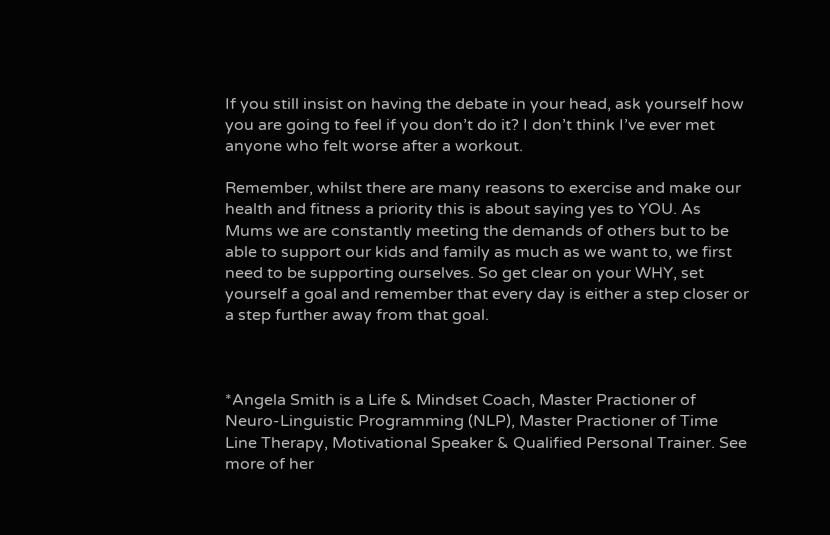If you still insist on having the debate in your head, ask yourself how you are going to feel if you don’t do it? I don’t think I’ve ever met anyone who felt worse after a workout.

Remember, whilst there are many reasons to exercise and make our health and fitness a priority this is about saying yes to YOU. As Mums we are constantly meeting the demands of others but to be able to support our kids and family as much as we want to, we first need to be supporting ourselves. So get clear on your WHY, set yourself a goal and remember that every day is either a step closer or a step further away from that goal.



*Angela Smith is a Life & Mindset Coach, Master Practioner of Neuro-Linguistic Programming (NLP), Master Practioner of Time Line Therapy, Motivational Speaker & Qualified Personal Trainer. See more of her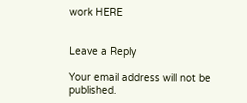work HERE


Leave a Reply

Your email address will not be published.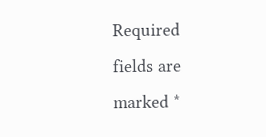Required fields are marked *